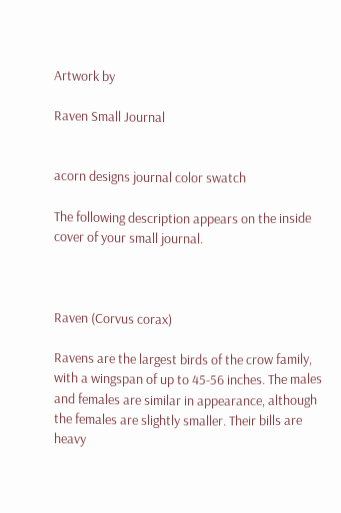Artwork by

Raven Small Journal


acorn designs journal color swatch

The following description appears on the inside cover of your small journal.



Raven (Corvus corax)

Ravens are the largest birds of the crow family, with a wingspan of up to 45-56 inches. The males and females are similar in appearance, although the females are slightly smaller. Their bills are heavy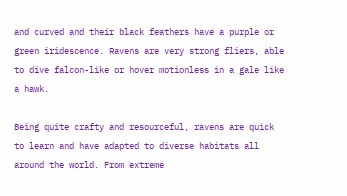and curved and their black feathers have a purple or green iridescence. Ravens are very strong fliers, able to dive falcon-like or hover motionless in a gale like a hawk.

Being quite crafty and resourceful, ravens are quick to learn and have adapted to diverse habitats all around the world. From extreme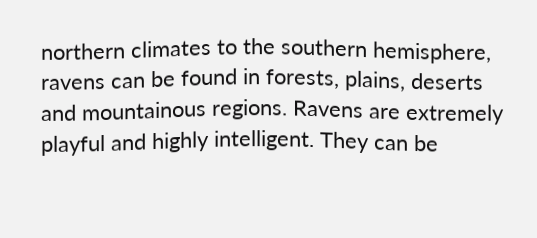northern climates to the southern hemisphere, ravens can be found in forests, plains, deserts and mountainous regions. Ravens are extremely playful and highly intelligent. They can be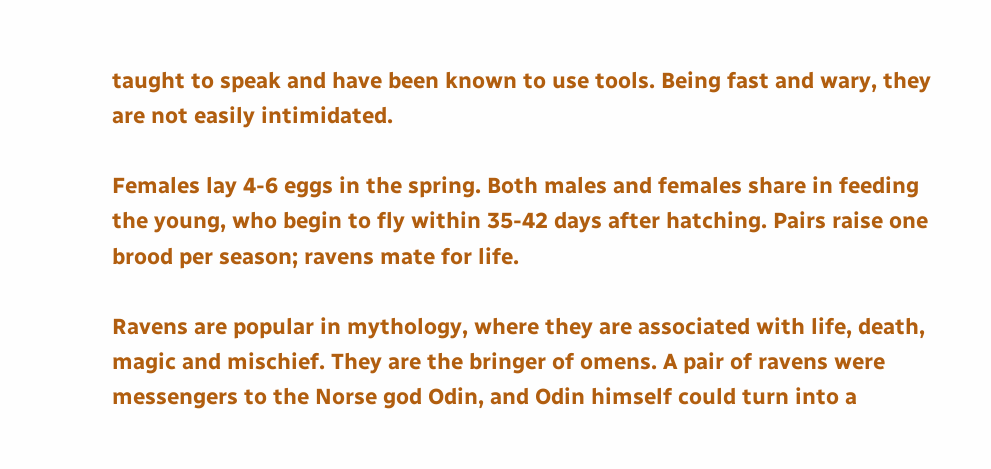taught to speak and have been known to use tools. Being fast and wary, they are not easily intimidated.

Females lay 4-6 eggs in the spring. Both males and females share in feeding the young, who begin to fly within 35-42 days after hatching. Pairs raise one brood per season; ravens mate for life.

Ravens are popular in mythology, where they are associated with life, death, magic and mischief. They are the bringer of omens. A pair of ravens were messengers to the Norse god Odin, and Odin himself could turn into a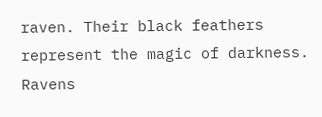raven. Their black feathers represent the magic of darkness. Ravens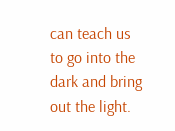can teach us to go into the dark and bring out the light.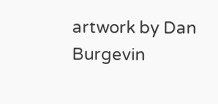artwork by Dan Burgevin